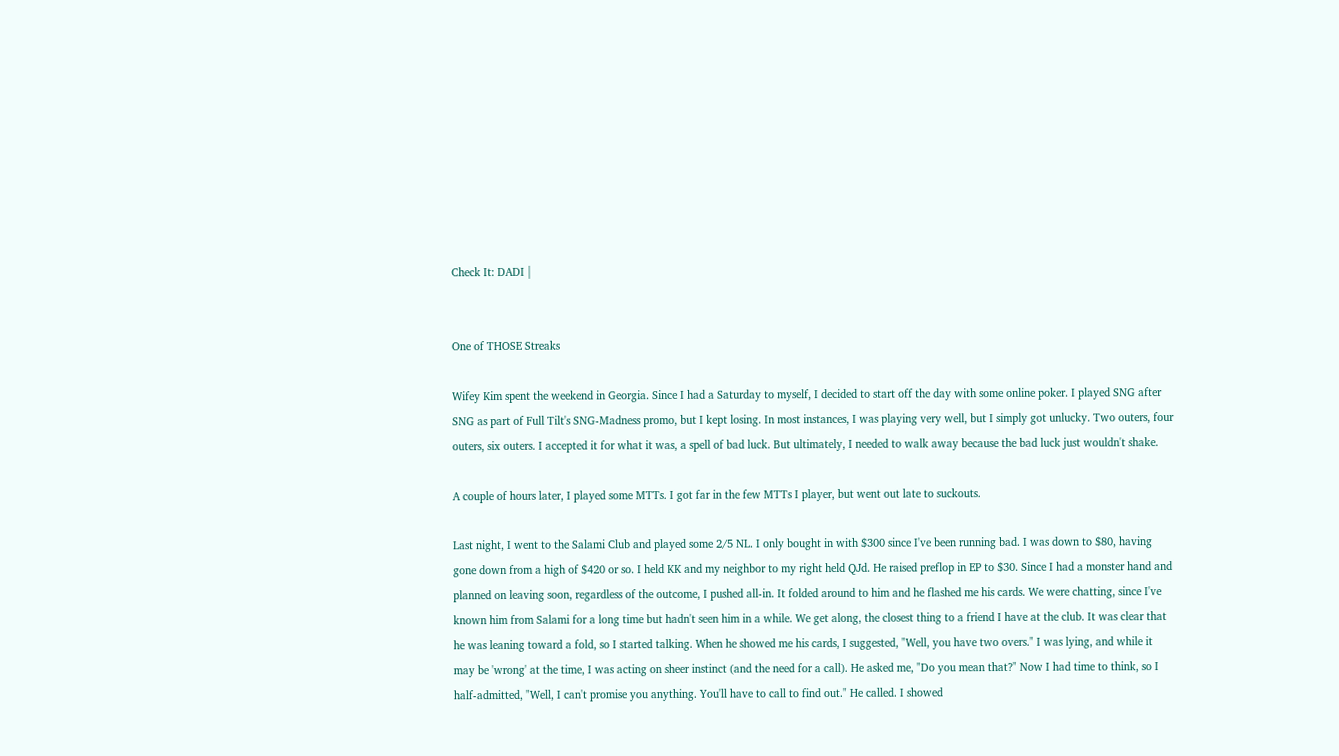Check It: DADI |


One of THOSE Streaks

Wifey Kim spent the weekend in Georgia. Since I had a Saturday to myself, I decided to start off the day with some online poker. I played SNG after SNG as part of Full Tilt's SNG-Madness promo, but I kept losing. In most instances, I was playing very well, but I simply got unlucky. Two outers, four outers, six outers. I accepted it for what it was, a spell of bad luck. But ultimately, I needed to walk away because the bad luck just wouldn't shake.

A couple of hours later, I played some MTTs. I got far in the few MTTs I player, but went out late to suckouts.

Last night, I went to the Salami Club and played some 2/5 NL. I only bought in with $300 since I've been running bad. I was down to $80, having gone down from a high of $420 or so. I held KK and my neighbor to my right held QJd. He raised preflop in EP to $30. Since I had a monster hand and planned on leaving soon, regardless of the outcome, I pushed all-in. It folded around to him and he flashed me his cards. We were chatting, since I've known him from Salami for a long time but hadn't seen him in a while. We get along, the closest thing to a friend I have at the club. It was clear that he was leaning toward a fold, so I started talking. When he showed me his cards, I suggested, "Well, you have two overs." I was lying, and while it may be 'wrong' at the time, I was acting on sheer instinct (and the need for a call). He asked me, "Do you mean that?" Now I had time to think, so I half-admitted, "Well, I can't promise you anything. You'll have to call to find out." He called. I showed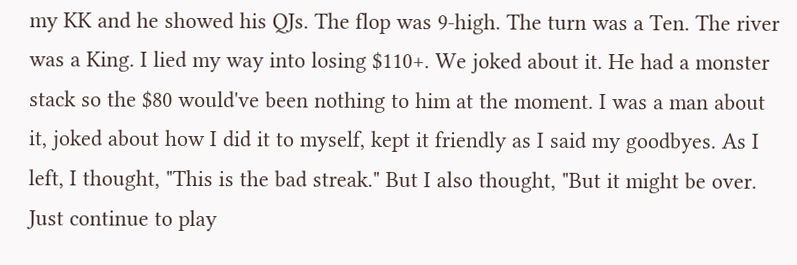my KK and he showed his QJs. The flop was 9-high. The turn was a Ten. The river was a King. I lied my way into losing $110+. We joked about it. He had a monster stack so the $80 would've been nothing to him at the moment. I was a man about it, joked about how I did it to myself, kept it friendly as I said my goodbyes. As I left, I thought, "This is the bad streak." But I also thought, "But it might be over. Just continue to play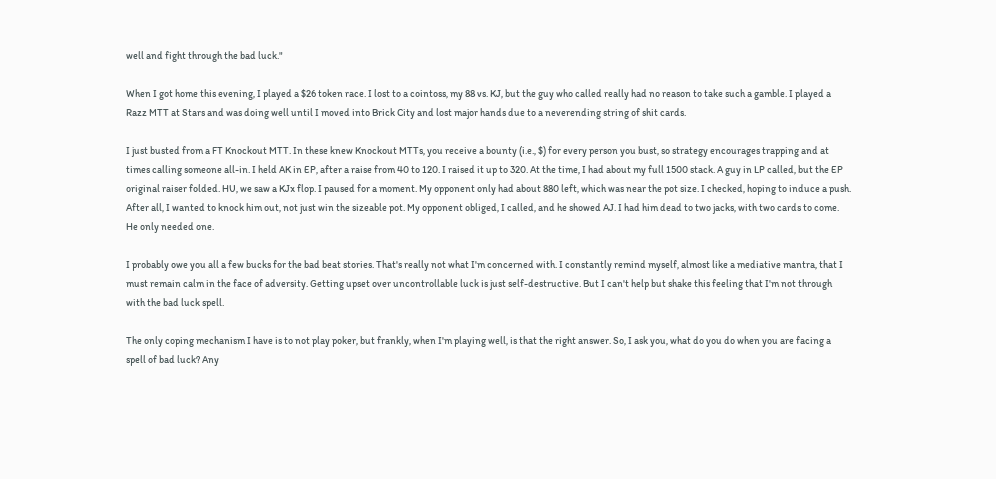well and fight through the bad luck."

When I got home this evening, I played a $26 token race. I lost to a cointoss, my 88 vs. KJ, but the guy who called really had no reason to take such a gamble. I played a Razz MTT at Stars and was doing well until I moved into Brick City and lost major hands due to a neverending string of shit cards.

I just busted from a FT Knockout MTT. In these knew Knockout MTTs, you receive a bounty (i.e., $) for every person you bust, so strategy encourages trapping and at times calling someone all-in. I held AK in EP, after a raise from 40 to 120. I raised it up to 320. At the time, I had about my full 1500 stack. A guy in LP called, but the EP original raiser folded. HU, we saw a KJx flop. I paused for a moment. My opponent only had about 880 left, which was near the pot size. I checked, hoping to induce a push. After all, I wanted to knock him out, not just win the sizeable pot. My opponent obliged, I called, and he showed AJ. I had him dead to two jacks, with two cards to come. He only needed one.

I probably owe you all a few bucks for the bad beat stories. That's really not what I'm concerned with. I constantly remind myself, almost like a mediative mantra, that I must remain calm in the face of adversity. Getting upset over uncontrollable luck is just self-destructive. But I can't help but shake this feeling that I'm not through with the bad luck spell.

The only coping mechanism I have is to not play poker, but frankly, when I'm playing well, is that the right answer. So, I ask you, what do you do when you are facing a spell of bad luck? Any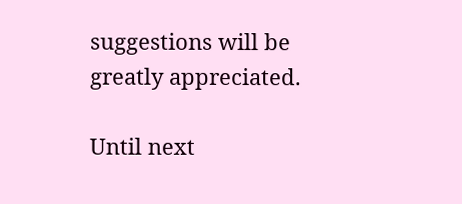suggestions will be greatly appreciated.

Until next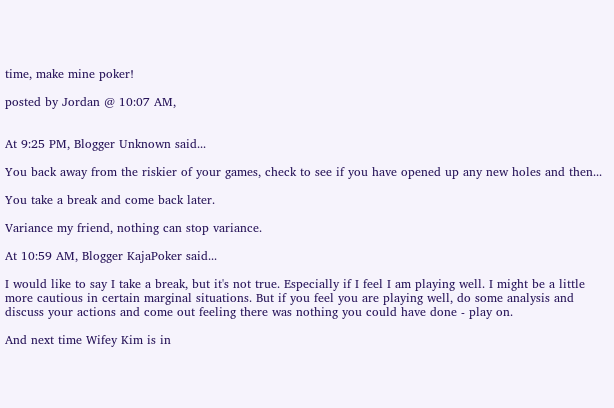time, make mine poker!

posted by Jordan @ 10:07 AM,


At 9:25 PM, Blogger Unknown said...

You back away from the riskier of your games, check to see if you have opened up any new holes and then...

You take a break and come back later.

Variance my friend, nothing can stop variance.

At 10:59 AM, Blogger KajaPoker said...

I would like to say I take a break, but it's not true. Especially if I feel I am playing well. I might be a little more cautious in certain marginal situations. But if you feel you are playing well, do some analysis and discuss your actions and come out feeling there was nothing you could have done - play on.

And next time Wifey Kim is in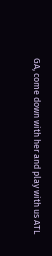GA, come down with her and play with us ATL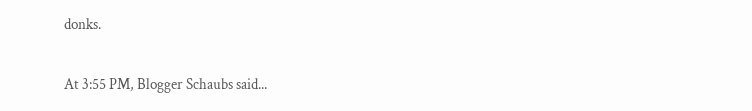donks.

At 3:55 PM, Blogger Schaubs said...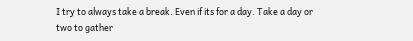I try to always take a break. Even if its for a day. Take a day or two to gather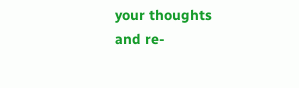your thoughts and re-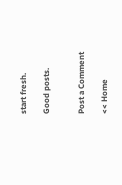start fresh.

Good posts.


Post a Comment

<< Home